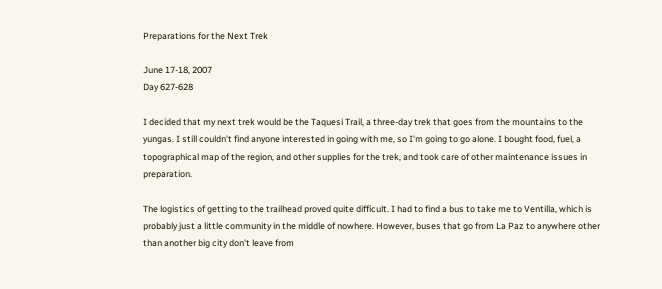Preparations for the Next Trek

June 17-18, 2007
Day 627-628

I decided that my next trek would be the Taquesi Trail, a three-day trek that goes from the mountains to the yungas. I still couldn't find anyone interested in going with me, so I'm going to go alone. I bought food, fuel, a topographical map of the region, and other supplies for the trek, and took care of other maintenance issues in preparation.

The logistics of getting to the trailhead proved quite difficult. I had to find a bus to take me to Ventilla, which is probably just a little community in the middle of nowhere. However, buses that go from La Paz to anywhere other than another big city don't leave from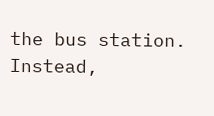the bus station. Instead,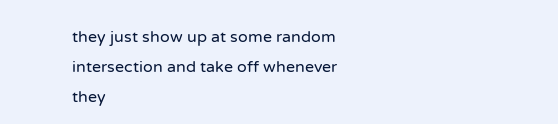they just show up at some random intersection and take off whenever they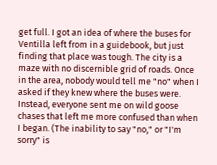get full. I got an idea of where the buses for Ventilla left from in a guidebook, but just finding that place was tough. The city is a maze with no discernible grid of roads. Once in the area, nobody would tell me "no" when I asked if they knew where the buses were. Instead, everyone sent me on wild goose chases that left me more confused than when I began. (The inability to say "no," or "I'm sorry" is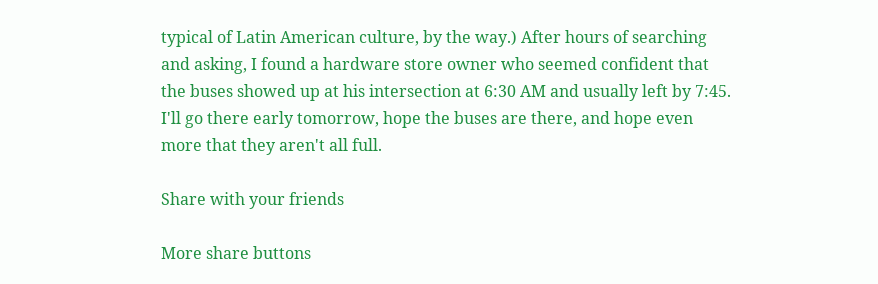typical of Latin American culture, by the way.) After hours of searching and asking, I found a hardware store owner who seemed confident that the buses showed up at his intersection at 6:30 AM and usually left by 7:45. I'll go there early tomorrow, hope the buses are there, and hope even more that they aren't all full.

Share with your friends

More share buttons